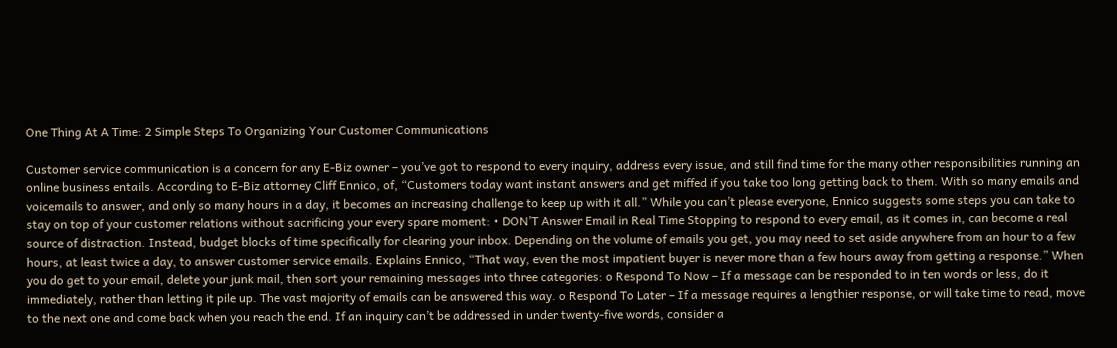One Thing At A Time: 2 Simple Steps To Organizing Your Customer Communications

Customer service communication is a concern for any E-Biz owner – you’ve got to respond to every inquiry, address every issue, and still find time for the many other responsibilities running an online business entails. According to E-Biz attorney Cliff Ennico, of, “Customers today want instant answers and get miffed if you take too long getting back to them. With so many emails and voicemails to answer, and only so many hours in a day, it becomes an increasing challenge to keep up with it all.” While you can’t please everyone, Ennico suggests some steps you can take to stay on top of your customer relations without sacrificing your every spare moment: • DON’T Answer Email in Real Time Stopping to respond to every email, as it comes in, can become a real source of distraction. Instead, budget blocks of time specifically for clearing your inbox. Depending on the volume of emails you get, you may need to set aside anywhere from an hour to a few hours, at least twice a day, to answer customer service emails. Explains Ennico, “That way, even the most impatient buyer is never more than a few hours away from getting a response.” When you do get to your email, delete your junk mail, then sort your remaining messages into three categories: o Respond To Now – If a message can be responded to in ten words or less, do it immediately, rather than letting it pile up. The vast majority of emails can be answered this way. o Respond To Later – If a message requires a lengthier response, or will take time to read, move to the next one and come back when you reach the end. If an inquiry can’t be addressed in under twenty-five words, consider a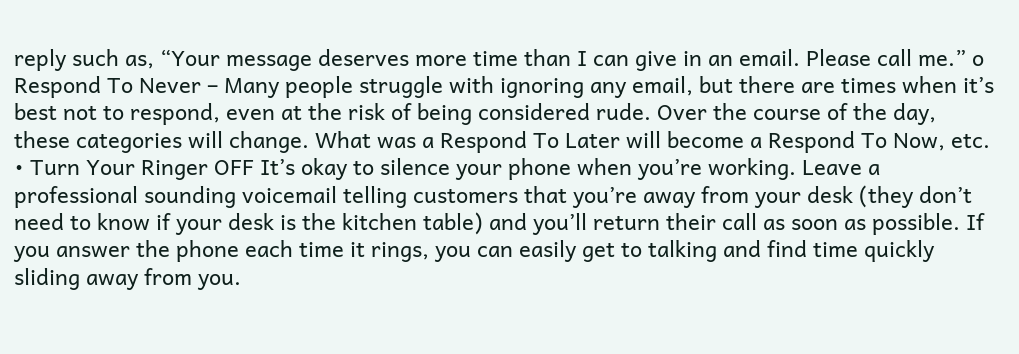reply such as, “Your message deserves more time than I can give in an email. Please call me.” o Respond To Never – Many people struggle with ignoring any email, but there are times when it’s best not to respond, even at the risk of being considered rude. Over the course of the day, these categories will change. What was a Respond To Later will become a Respond To Now, etc. • Turn Your Ringer OFF It’s okay to silence your phone when you’re working. Leave a professional sounding voicemail telling customers that you’re away from your desk (they don’t need to know if your desk is the kitchen table) and you’ll return their call as soon as possible. If you answer the phone each time it rings, you can easily get to talking and find time quickly sliding away from you.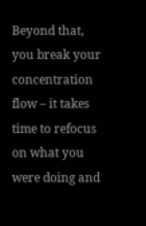Beyond that, you break your concentration flow – it takes time to refocus on what you were doing and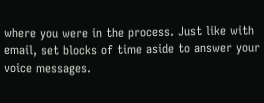where you were in the process. Just like with email, set blocks of time aside to answer your voice messages.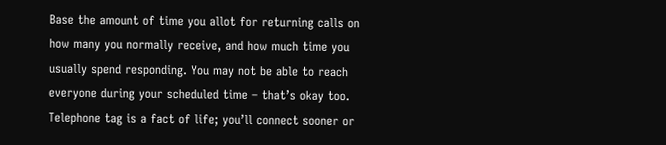Base the amount of time you allot for returning calls on how many you normally receive, and how much time you usually spend responding. You may not be able to reach everyone during your scheduled time – that’s okay too. Telephone tag is a fact of life; you’ll connect sooner or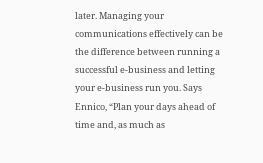later. Managing your communications effectively can be the difference between running a successful e-business and letting your e-business run you. Says Ennico, “Plan your days ahead of time and, as much as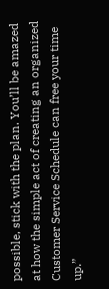possible, stick with the plan. You’ll be amazed at how the simple act of creating an organized Customer Service Schedule can free your time up.”